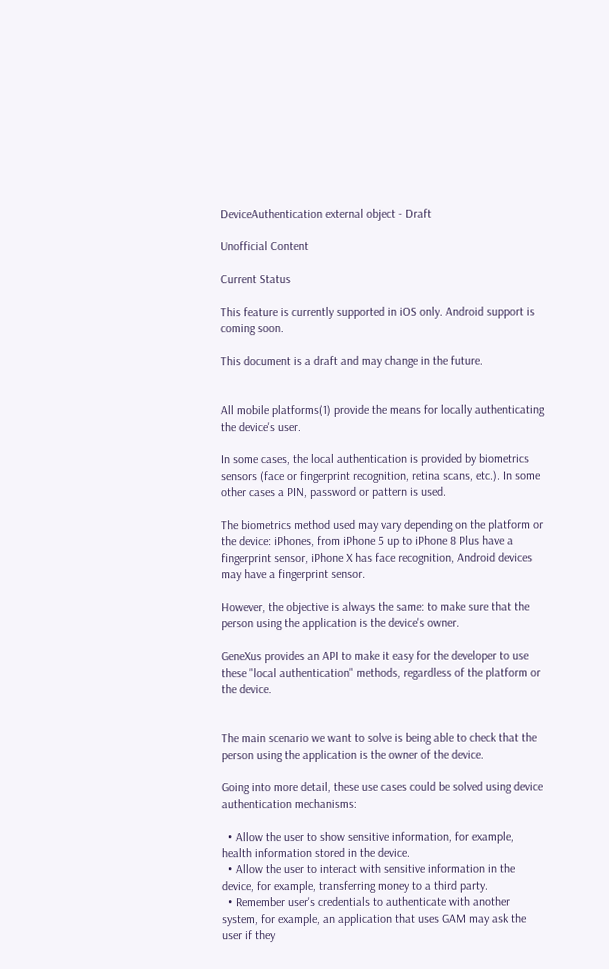DeviceAuthentication external object - Draft

Unofficial Content

Current Status

This feature is currently supported in iOS only. Android support is coming soon.

This document is a draft and may change in the future.


All mobile platforms(1) provide the means for locally authenticating the device's user.

In some cases, the local authentication is provided by biometrics sensors (face or fingerprint recognition, retina scans, etc.). In some other cases a PIN, password or pattern is used.

The biometrics method used may vary depending on the platform or the device: iPhones, from iPhone 5 up to iPhone 8 Plus have a fingerprint sensor, iPhone X has face recognition, Android devices may have a fingerprint sensor.

However, the objective is always the same: to make sure that the person using the application is the device's owner.

GeneXus provides an API to make it easy for the developer to use these "local authentication" methods, regardless of the platform or the device.


The main scenario we want to solve is being able to check that the person using the application is the owner of the device.

Going into more detail, these use cases could be solved using device authentication mechanisms:

  • Allow the user to show sensitive information, for example, health information stored in the device.
  • Allow the user to interact with sensitive information in the device, for example, transferring money to a third party.
  • Remember user's credentials to authenticate with another system, for example, an application that uses GAM may ask the user if they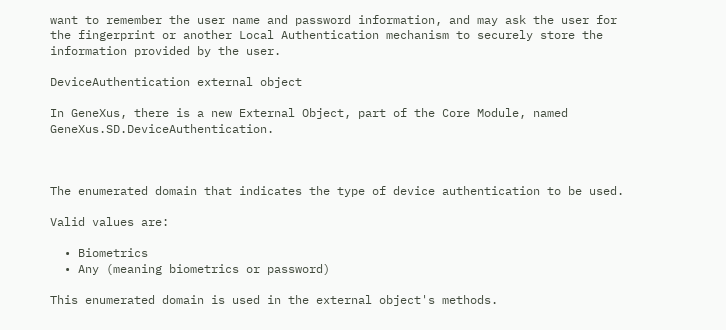want to remember the user name and password information, and may ask the user for the fingerprint or another Local Authentication mechanism to securely store the information provided by the user.

DeviceAuthentication external object

In GeneXus, there is a new External Object, part of the Core Module, named GeneXus.SD.DeviceAuthentication.



The enumerated domain that indicates the type of device authentication to be used.

Valid values are:

  • Biometrics
  • Any (meaning biometrics or password)

This enumerated domain is used in the external object's methods.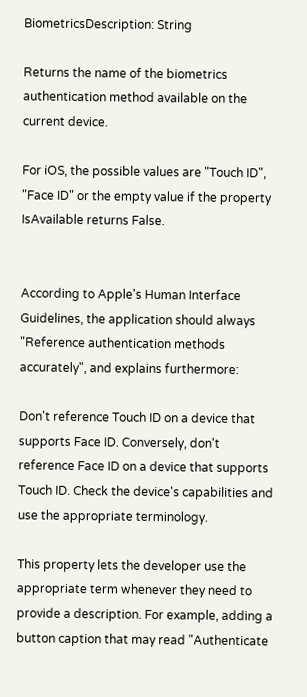BiometricsDescription: String

Returns the name of the biometrics authentication method available on the current device.

For iOS, the possible values are "Touch ID", "Face ID" or the empty value if the property IsAvailable returns False.


According to Apple's Human Interface Guidelines, the application should always "Reference authentication methods accurately", and explains furthermore:

Don't reference Touch ID on a device that supports Face ID. Conversely, don't reference Face ID on a device that supports Touch ID. Check the device's capabilities and use the appropriate terminology.

This property lets the developer use the appropriate term whenever they need to provide a description. For example, adding a button caption that may read "Authenticate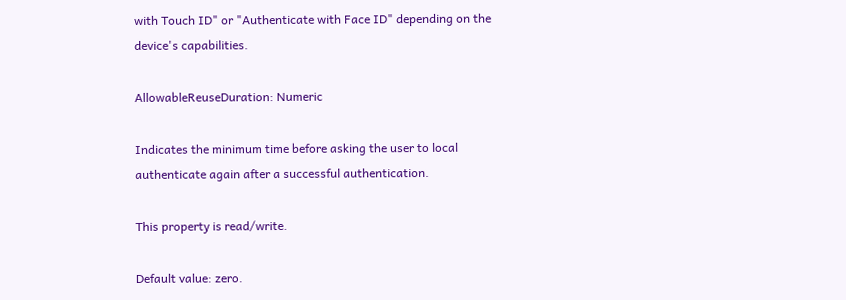with Touch ID" or "Authenticate with Face ID" depending on the device's capabilities.

AllowableReuseDuration: Numeric

Indicates the minimum time before asking the user to local authenticate again after a successful authentication.

This property is read/write.

Default value: zero.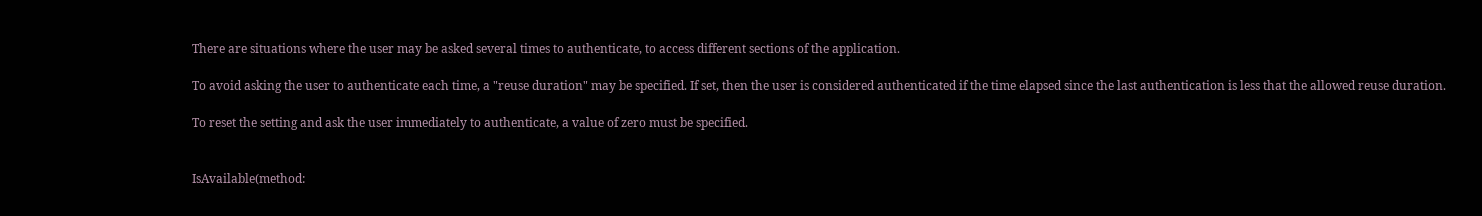There are situations where the user may be asked several times to authenticate, to access different sections of the application.

To avoid asking the user to authenticate each time, a "reuse duration" may be specified. If set, then the user is considered authenticated if the time elapsed since the last authentication is less that the allowed reuse duration.

To reset the setting and ask the user immediately to authenticate, a value of zero must be specified.


IsAvailable(method: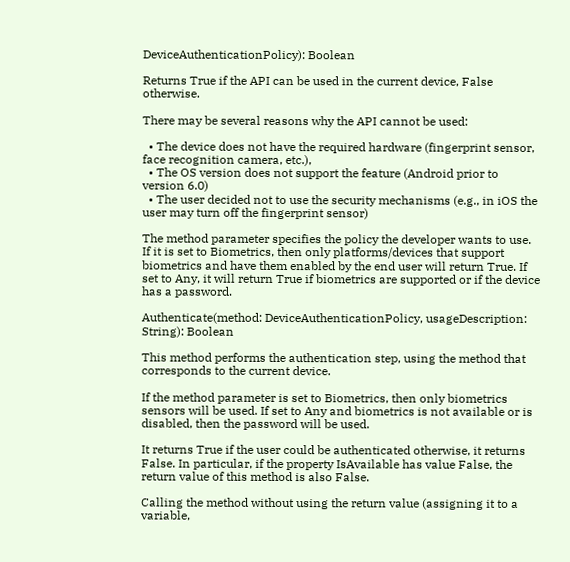DeviceAuthenticationPolicy): Boolean

Returns True if the API can be used in the current device, False otherwise.

There may be several reasons why the API cannot be used:

  • The device does not have the required hardware (fingerprint sensor, face recognition camera, etc.),
  • The OS version does not support the feature (Android prior to version 6.0)
  • The user decided not to use the security mechanisms (e.g., in iOS the user may turn off the fingerprint sensor)

The method parameter specifies the policy the developer wants to use. If it is set to Biometrics, then only platforms/devices that support biometrics and have them enabled by the end user will return True. If set to Any, it will return True if biometrics are supported or if the device has a password.

Authenticate(method: DeviceAuthenticationPolicy, usageDescription: String): Boolean

This method performs the authentication step, using the method that corresponds to the current device.

If the method parameter is set to Biometrics, then only biometrics sensors will be used. If set to Any and biometrics is not available or is disabled, then the password will be used.

It returns True if the user could be authenticated otherwise, it returns False. In particular, if the property IsAvailable has value False, the return value of this method is also False.

Calling the method without using the return value (assigning it to a variable,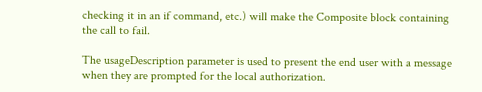checking it in an if command, etc.) will make the Composite block containing the call to fail.

The usageDescription parameter is used to present the end user with a message when they are prompted for the local authorization.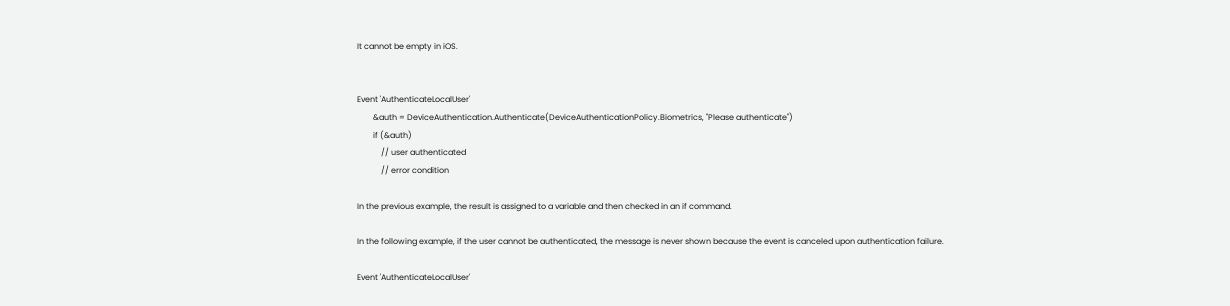It cannot be empty in iOS.


Event 'AuthenticateLocalUser'
        &auth = DeviceAuthentication.Authenticate(DeviceAuthenticationPolicy.Biometrics, "Please authenticate")
        if (&auth)
            // user authenticated
            // error condition

In the previous example, the result is assigned to a variable and then checked in an if command.

In the following example, if the user cannot be authenticated, the message is never shown because the event is canceled upon authentication failure.

Event 'AuthenticateLocalUser'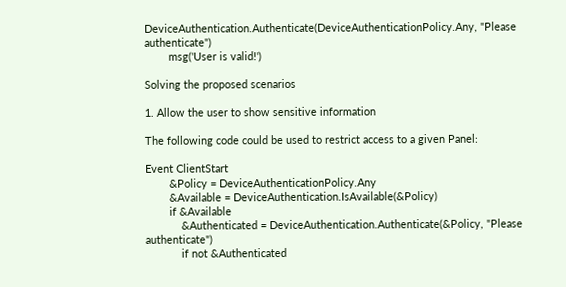DeviceAuthentication.Authenticate(DeviceAuthenticationPolicy.Any, "Please authenticate")
        msg('User is valid!')

Solving the proposed scenarios

1. Allow the user to show sensitive information

The following code could be used to restrict access to a given Panel:

Event ClientStart
        &Policy = DeviceAuthenticationPolicy.Any
        &Available = DeviceAuthentication.IsAvailable(&Policy)
        if &Available
            &Authenticated = DeviceAuthentication.Authenticate(&Policy, "Please authenticate")
            if not &Authenticated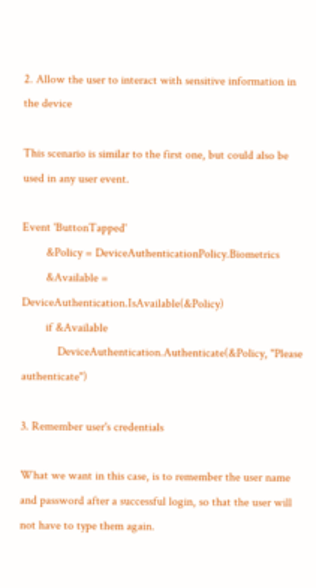2. Allow the user to interact with sensitive information in the device

This scenario is similar to the first one, but could also be used in any user event.

Event 'ButtonTapped'
        &Policy = DeviceAuthenticationPolicy.Biometrics
        &Available = DeviceAuthentication.IsAvailable(&Policy)
        if &Available
            DeviceAuthentication.Authenticate(&Policy, "Please authenticate")

3. Remember user's credentials

What we want in this case, is to remember the user name and password after a successful login, so that the user will not have to type them again.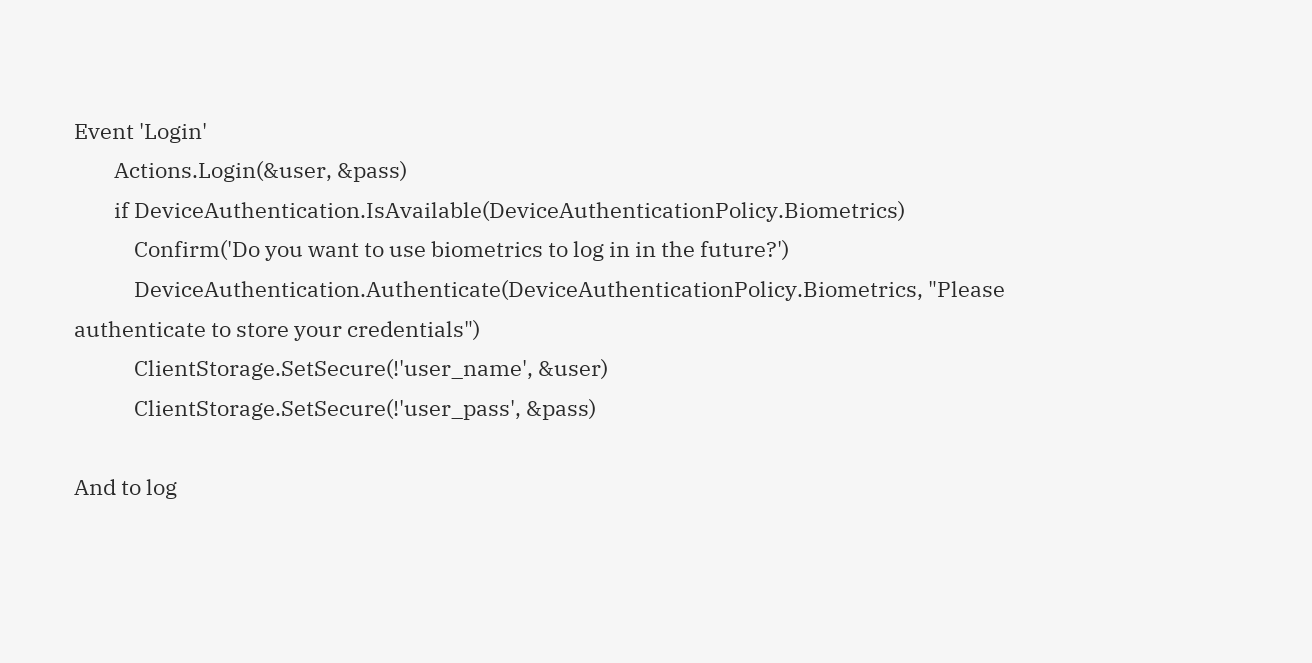Event 'Login'
        Actions.Login(&user, &pass)
        if DeviceAuthentication.IsAvailable(DeviceAuthenticationPolicy.Biometrics)
            Confirm('Do you want to use biometrics to log in in the future?')
            DeviceAuthentication.Authenticate(DeviceAuthenticationPolicy.Biometrics, "Please authenticate to store your credentials")
            ClientStorage.SetSecure(!'user_name', &user)
            ClientStorage.SetSecure(!'user_pass', &pass)

And to log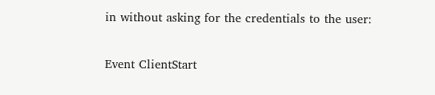in without asking for the credentials to the user:

Event ClientStart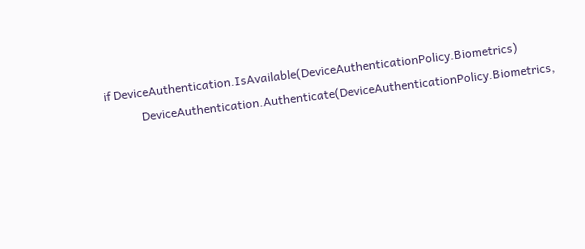if DeviceAuthentication.IsAvailable(DeviceAuthenticationPolicy.Biometrics)
            DeviceAuthentication.Authenticate(DeviceAuthenticationPolicy.Biometrics,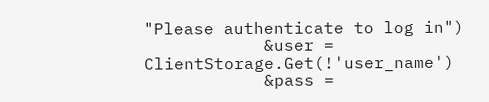"Please authenticate to log in")
            &user = ClientStorage.Get(!'user_name')
            &pass =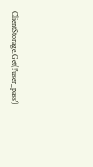ClientStorage.Get(!'user_pass')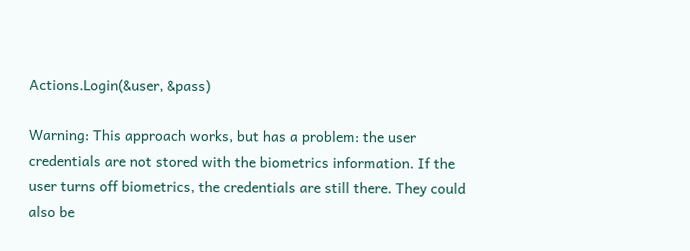Actions.Login(&user, &pass)

Warning: This approach works, but has a problem: the user credentials are not stored with the biometrics information. If the user turns off biometrics, the credentials are still there. They could also be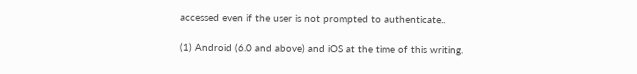accessed even if the user is not prompted to authenticate..

(1) Android (6.0 and above) and iOS at the time of this writing.